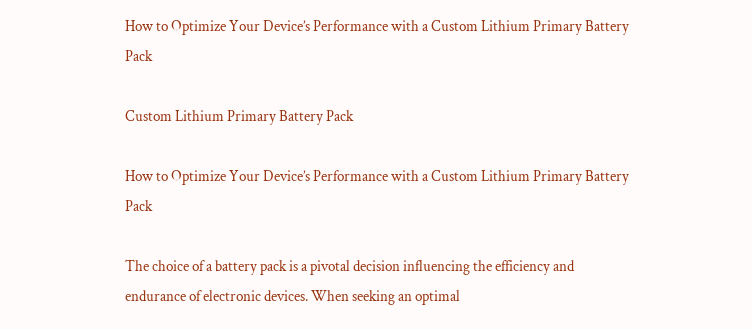How to Optimize Your Device’s Performance with a Custom Lithium Primary Battery Pack

Custom Lithium Primary Battery Pack

How to Optimize Your Device’s Performance with a Custom Lithium Primary Battery Pack

The choice of a battery pack is a pivotal decision influencing the efficiency and endurance of electronic devices. When seeking an optimal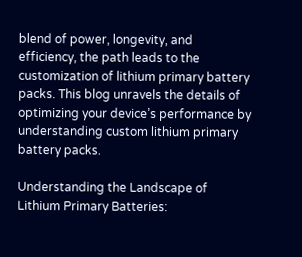blend of power, longevity, and efficiency, the path leads to the customization of lithium primary battery packs. This blog unravels the details of optimizing your device’s performance by understanding custom lithium primary battery packs.

Understanding the Landscape of Lithium Primary Batteries: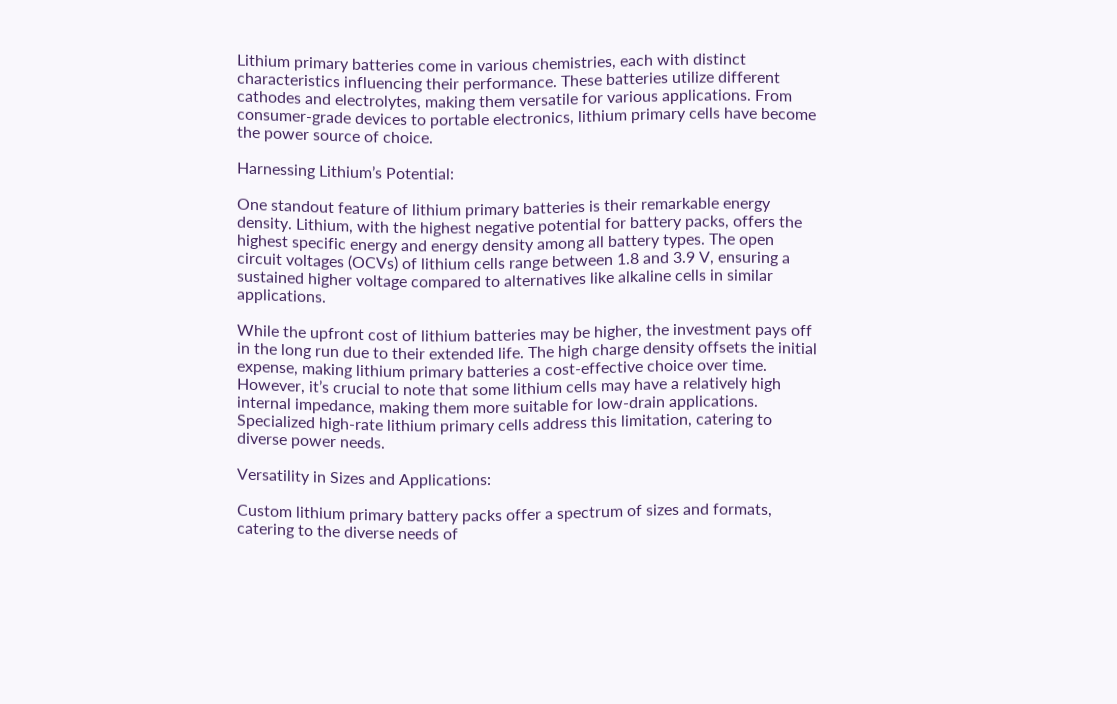Lithium primary batteries come in various chemistries, each with distinct characteristics influencing their performance. These batteries utilize different cathodes and electrolytes, making them versatile for various applications. From consumer-grade devices to portable electronics, lithium primary cells have become the power source of choice.

Harnessing Lithium’s Potential:

One standout feature of lithium primary batteries is their remarkable energy density. Lithium, with the highest negative potential for battery packs, offers the highest specific energy and energy density among all battery types. The open circuit voltages (OCVs) of lithium cells range between 1.8 and 3.9 V, ensuring a sustained higher voltage compared to alternatives like alkaline cells in similar applications.

While the upfront cost of lithium batteries may be higher, the investment pays off in the long run due to their extended life. The high charge density offsets the initial expense, making lithium primary batteries a cost-effective choice over time. However, it’s crucial to note that some lithium cells may have a relatively high internal impedance, making them more suitable for low-drain applications. Specialized high-rate lithium primary cells address this limitation, catering to diverse power needs.

Versatility in Sizes and Applications:

Custom lithium primary battery packs offer a spectrum of sizes and formats, catering to the diverse needs of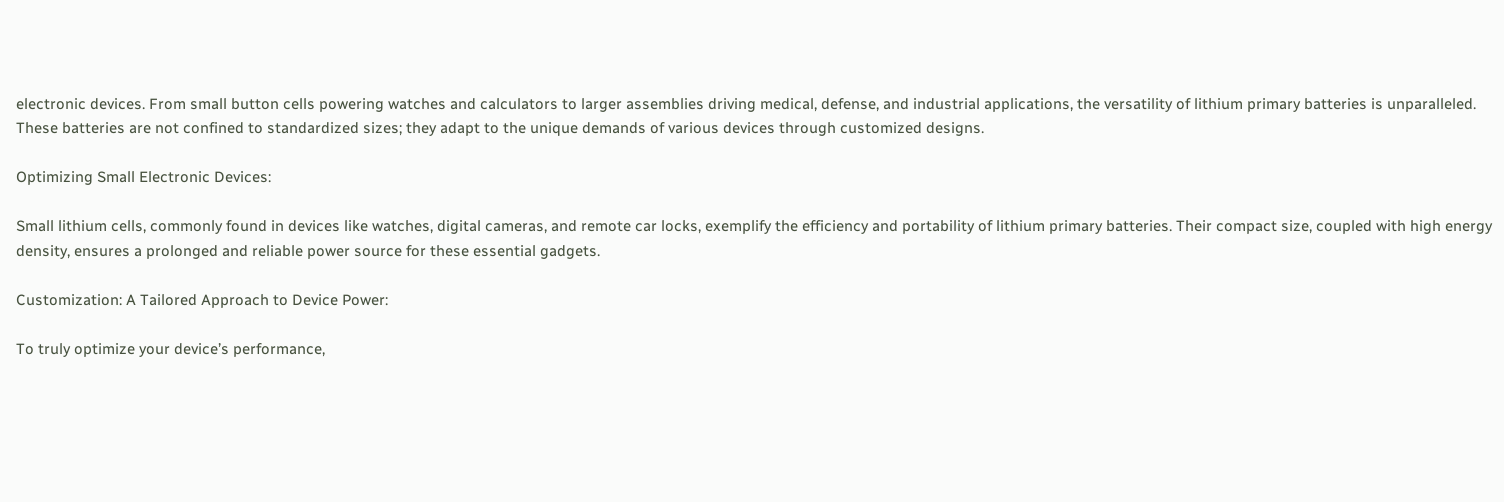electronic devices. From small button cells powering watches and calculators to larger assemblies driving medical, defense, and industrial applications, the versatility of lithium primary batteries is unparalleled. These batteries are not confined to standardized sizes; they adapt to the unique demands of various devices through customized designs.

Optimizing Small Electronic Devices:

Small lithium cells, commonly found in devices like watches, digital cameras, and remote car locks, exemplify the efficiency and portability of lithium primary batteries. Their compact size, coupled with high energy density, ensures a prolonged and reliable power source for these essential gadgets.

Customization: A Tailored Approach to Device Power:

To truly optimize your device’s performance,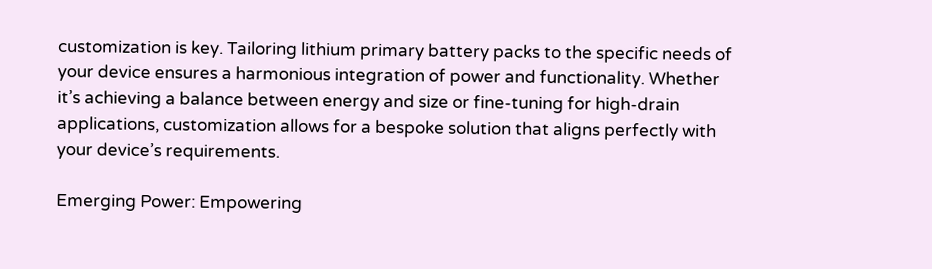customization is key. Tailoring lithium primary battery packs to the specific needs of your device ensures a harmonious integration of power and functionality. Whether it’s achieving a balance between energy and size or fine-tuning for high-drain applications, customization allows for a bespoke solution that aligns perfectly with your device’s requirements.

Emerging Power: Empowering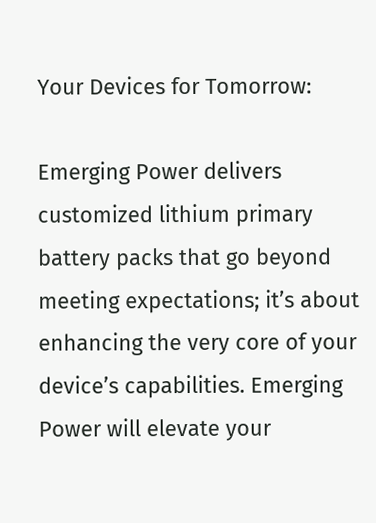Your Devices for Tomorrow:

Emerging Power delivers customized lithium primary battery packs that go beyond meeting expectations; it’s about enhancing the very core of your device’s capabilities. Emerging Power will elevate your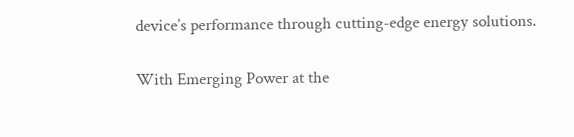device’s performance through cutting-edge energy solutions.

With Emerging Power at the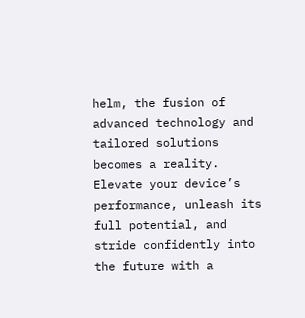helm, the fusion of advanced technology and tailored solutions becomes a reality. Elevate your device’s performance, unleash its full potential, and stride confidently into the future with a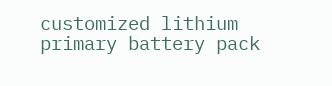customized lithium primary battery pack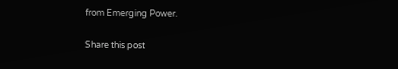from Emerging Power.

Share this post